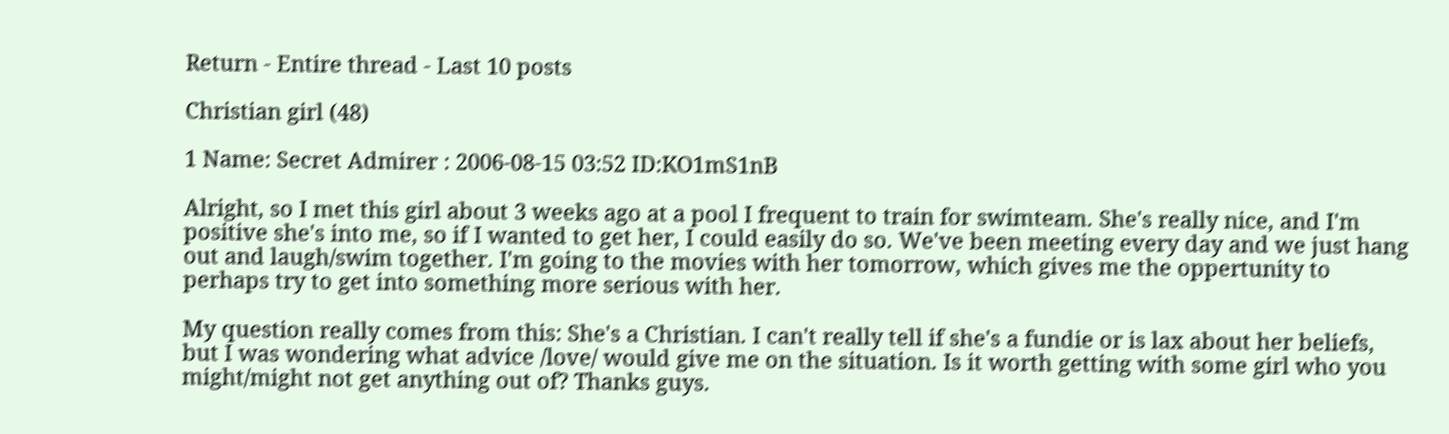Return - Entire thread - Last 10 posts

Christian girl (48)

1 Name: Secret Admirer : 2006-08-15 03:52 ID:KO1mS1nB

Alright, so I met this girl about 3 weeks ago at a pool I frequent to train for swimteam. She's really nice, and I'm positive she's into me, so if I wanted to get her, I could easily do so. We've been meeting every day and we just hang out and laugh/swim together. I'm going to the movies with her tomorrow, which gives me the oppertunity to perhaps try to get into something more serious with her.

My question really comes from this: She's a Christian. I can't really tell if she's a fundie or is lax about her beliefs, but I was wondering what advice /love/ would give me on the situation. Is it worth getting with some girl who you might/might not get anything out of? Thanks guys.